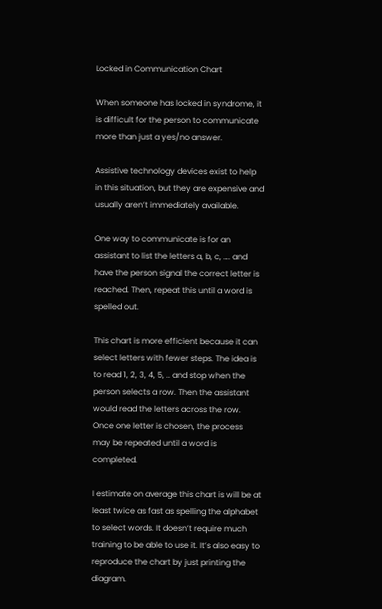Locked in Communication Chart

When someone has locked in syndrome, it is difficult for the person to communicate more than just a yes/no answer.

Assistive technology devices exist to help in this situation, but they are expensive and usually aren’t immediately available.

One way to communicate is for an assistant to list the letters a, b, c, …. and have the person signal the correct letter is reached. Then, repeat this until a word is spelled out.

This chart is more efficient because it can select letters with fewer steps. The idea is to read 1, 2, 3, 4, 5, .. and stop when the person selects a row. Then the assistant would read the letters across the row. Once one letter is chosen, the process may be repeated until a word is completed.

I estimate on average this chart is will be at least twice as fast as spelling the alphabet to select words. It doesn’t require much training to be able to use it. It’s also easy to reproduce the chart by just printing the diagram.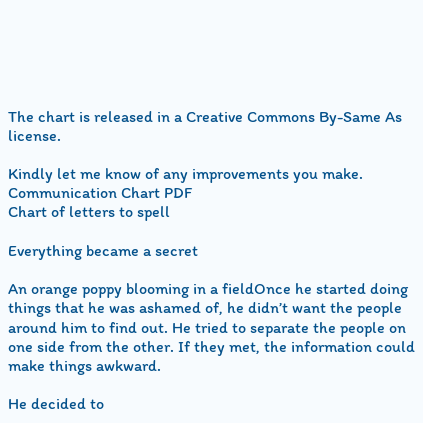The chart is released in a Creative Commons By-Same As license.

Kindly let me know of any improvements you make. Communication Chart PDF
Chart of letters to spell

Everything became a secret

An orange poppy blooming in a fieldOnce he started doing things that he was ashamed of, he didn’t want the people around him to find out. He tried to separate the people on one side from the other. If they met, the information could make things awkward.

He decided to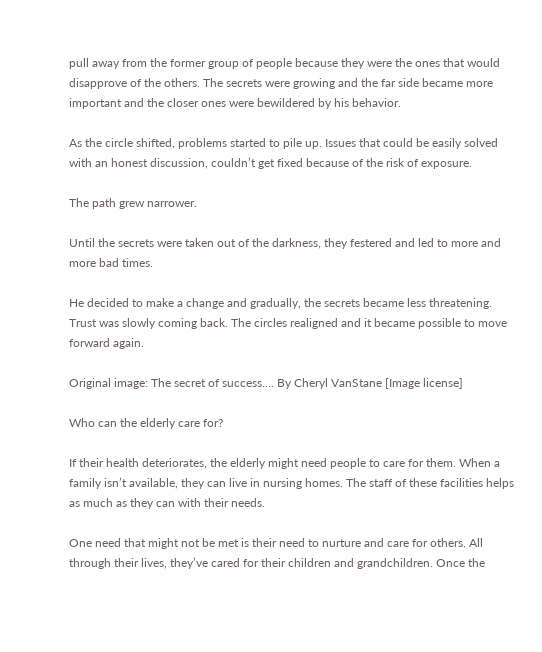pull away from the former group of people because they were the ones that would disapprove of the others. The secrets were growing and the far side became more important and the closer ones were bewildered by his behavior.

As the circle shifted, problems started to pile up. Issues that could be easily solved with an honest discussion, couldn’t get fixed because of the risk of exposure.

The path grew narrower.

Until the secrets were taken out of the darkness, they festered and led to more and more bad times.

He decided to make a change and gradually, the secrets became less threatening. Trust was slowly coming back. The circles realigned and it became possible to move forward again.

Original image: The secret of success…. By Cheryl VanStane [Image license]

Who can the elderly care for?

If their health deteriorates, the elderly might need people to care for them. When a family isn’t available, they can live in nursing homes. The staff of these facilities helps as much as they can with their needs.

One need that might not be met is their need to nurture and care for others. All through their lives, they’ve cared for their children and grandchildren. Once the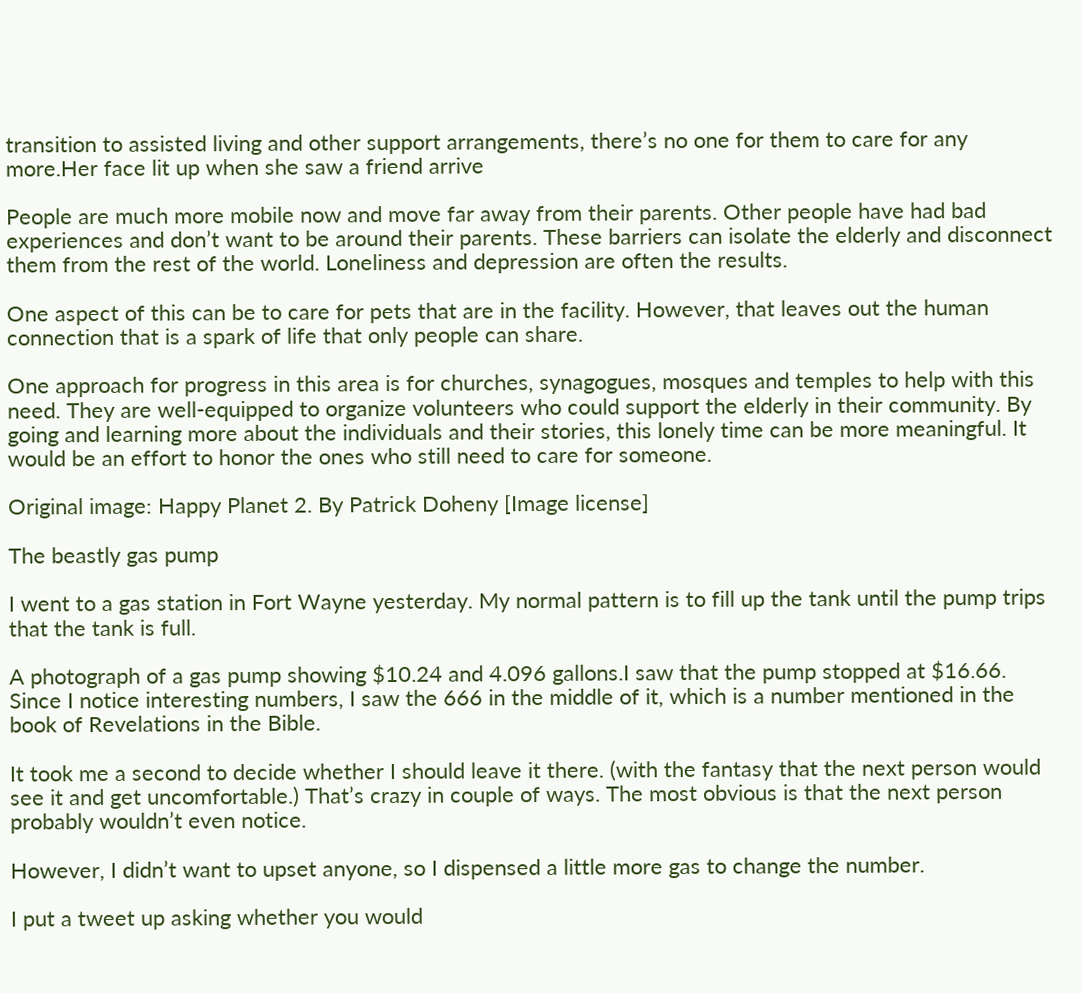transition to assisted living and other support arrangements, there’s no one for them to care for any more.Her face lit up when she saw a friend arrive

People are much more mobile now and move far away from their parents. Other people have had bad experiences and don’t want to be around their parents. These barriers can isolate the elderly and disconnect them from the rest of the world. Loneliness and depression are often the results.

One aspect of this can be to care for pets that are in the facility. However, that leaves out the human connection that is a spark of life that only people can share.

One approach for progress in this area is for churches, synagogues, mosques and temples to help with this need. They are well-equipped to organize volunteers who could support the elderly in their community. By going and learning more about the individuals and their stories, this lonely time can be more meaningful. It would be an effort to honor the ones who still need to care for someone.

Original image: Happy Planet 2. By Patrick Doheny [Image license]

The beastly gas pump

I went to a gas station in Fort Wayne yesterday. My normal pattern is to fill up the tank until the pump trips that the tank is full.

A photograph of a gas pump showing $10.24 and 4.096 gallons.I saw that the pump stopped at $16.66. Since I notice interesting numbers, I saw the 666 in the middle of it, which is a number mentioned in the book of Revelations in the Bible.

It took me a second to decide whether I should leave it there. (with the fantasy that the next person would see it and get uncomfortable.) That’s crazy in couple of ways. The most obvious is that the next person probably wouldn’t even notice.

However, I didn’t want to upset anyone, so I dispensed a little more gas to change the number.

I put a tweet up asking whether you would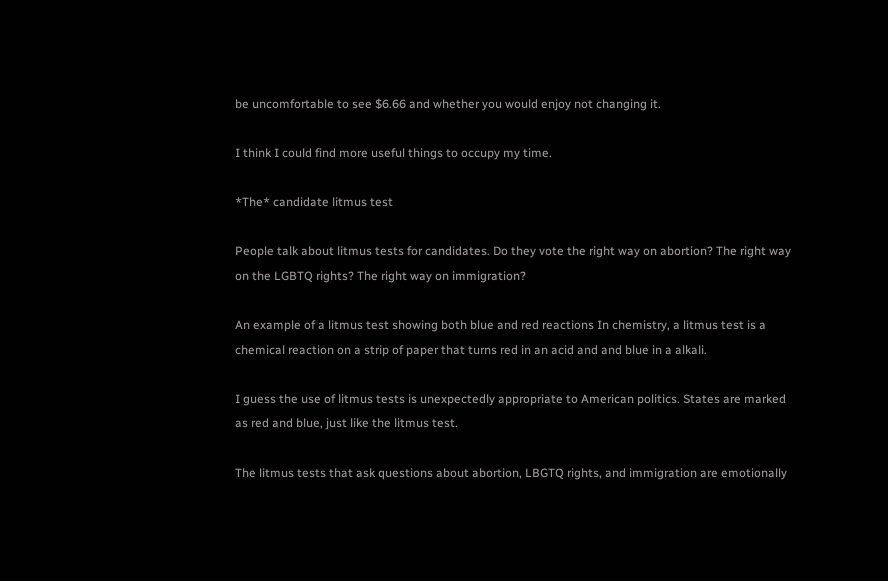be uncomfortable to see $6.66 and whether you would enjoy not changing it.

I think I could find more useful things to occupy my time.

*The* candidate litmus test

People talk about litmus tests for candidates. Do they vote the right way on abortion? The right way on the LGBTQ rights? The right way on immigration?

An example of a litmus test showing both blue and red reactions In chemistry, a litmus test is a chemical reaction on a strip of paper that turns red in an acid and and blue in a alkali.

I guess the use of litmus tests is unexpectedly appropriate to American politics. States are marked as red and blue, just like the litmus test.

The litmus tests that ask questions about abortion, LBGTQ rights, and immigration are emotionally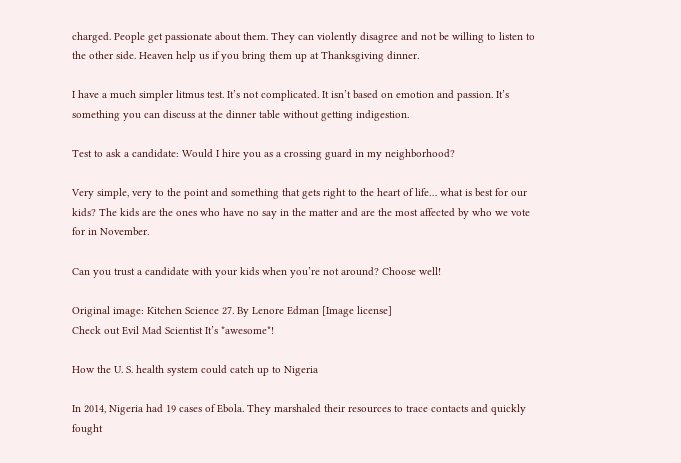charged. People get passionate about them. They can violently disagree and not be willing to listen to the other side. Heaven help us if you bring them up at Thanksgiving dinner.

I have a much simpler litmus test. It’s not complicated. It isn’t based on emotion and passion. It’s something you can discuss at the dinner table without getting indigestion.

Test to ask a candidate: Would I hire you as a crossing guard in my neighborhood?

Very simple, very to the point and something that gets right to the heart of life… what is best for our kids? The kids are the ones who have no say in the matter and are the most affected by who we vote for in November.

Can you trust a candidate with your kids when you’re not around? Choose well!

Original image: Kitchen Science 27. By Lenore Edman [Image license]
Check out Evil Mad Scientist It’s *awesome*!

How the U. S. health system could catch up to Nigeria

In 2014, Nigeria had 19 cases of Ebola. They marshaled their resources to trace contacts and quickly fought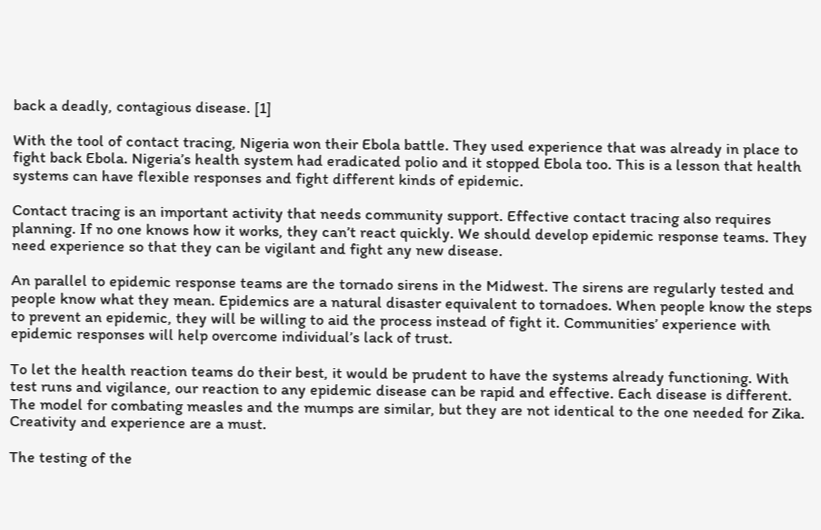back a deadly, contagious disease. [1]

With the tool of contact tracing, Nigeria won their Ebola battle. They used experience that was already in place to fight back Ebola. Nigeria’s health system had eradicated polio and it stopped Ebola too. This is a lesson that health systems can have flexible responses and fight different kinds of epidemic.

Contact tracing is an important activity that needs community support. Effective contact tracing also requires planning. If no one knows how it works, they can’t react quickly. We should develop epidemic response teams. They need experience so that they can be vigilant and fight any new disease.

An parallel to epidemic response teams are the tornado sirens in the Midwest. The sirens are regularly tested and people know what they mean. Epidemics are a natural disaster equivalent to tornadoes. When people know the steps to prevent an epidemic, they will be willing to aid the process instead of fight it. Communities’ experience with epidemic responses will help overcome individual’s lack of trust.

To let the health reaction teams do their best, it would be prudent to have the systems already functioning. With test runs and vigilance, our reaction to any epidemic disease can be rapid and effective. Each disease is different. The model for combating measles and the mumps are similar, but they are not identical to the one needed for Zika. Creativity and experience are a must.

The testing of the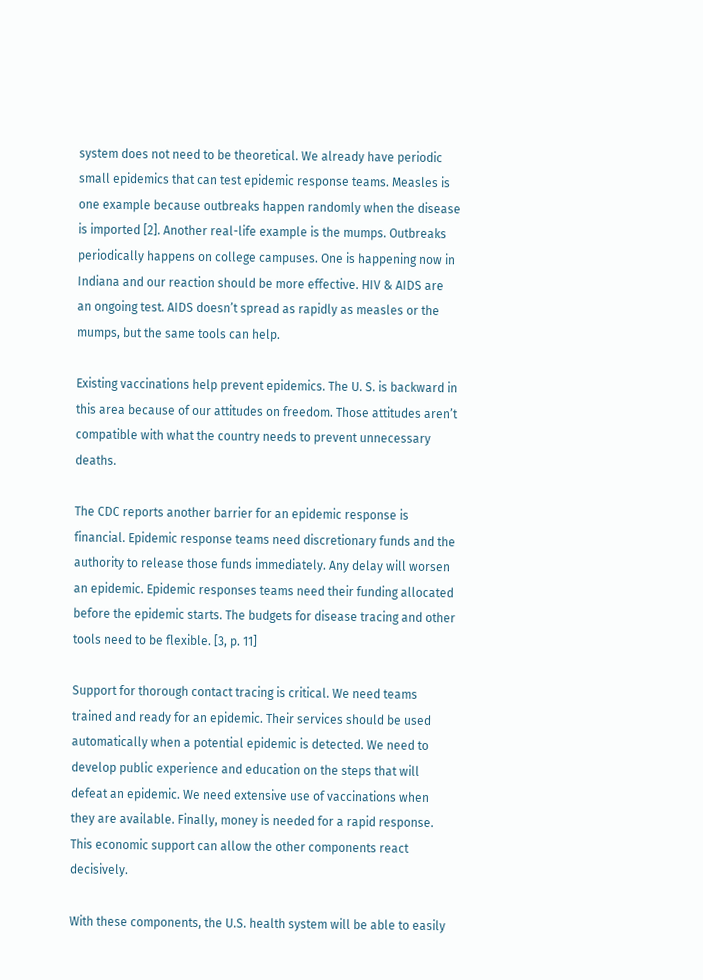system does not need to be theoretical. We already have periodic small epidemics that can test epidemic response teams. Measles is one example because outbreaks happen randomly when the disease is imported [2]. Another real-life example is the mumps. Outbreaks periodically happens on college campuses. One is happening now in Indiana and our reaction should be more effective. HIV & AIDS are an ongoing test. AIDS doesn’t spread as rapidly as measles or the mumps, but the same tools can help.

Existing vaccinations help prevent epidemics. The U. S. is backward in this area because of our attitudes on freedom. Those attitudes aren’t compatible with what the country needs to prevent unnecessary deaths.

The CDC reports another barrier for an epidemic response is financial. Epidemic response teams need discretionary funds and the authority to release those funds immediately. Any delay will worsen an epidemic. Epidemic responses teams need their funding allocated before the epidemic starts. The budgets for disease tracing and other tools need to be flexible. [3, p. 11]

Support for thorough contact tracing is critical. We need teams trained and ready for an epidemic. Their services should be used automatically when a potential epidemic is detected. We need to develop public experience and education on the steps that will defeat an epidemic. We need extensive use of vaccinations when they are available. Finally, money is needed for a rapid response. This economic support can allow the other components react decisively.

With these components, the U.S. health system will be able to easily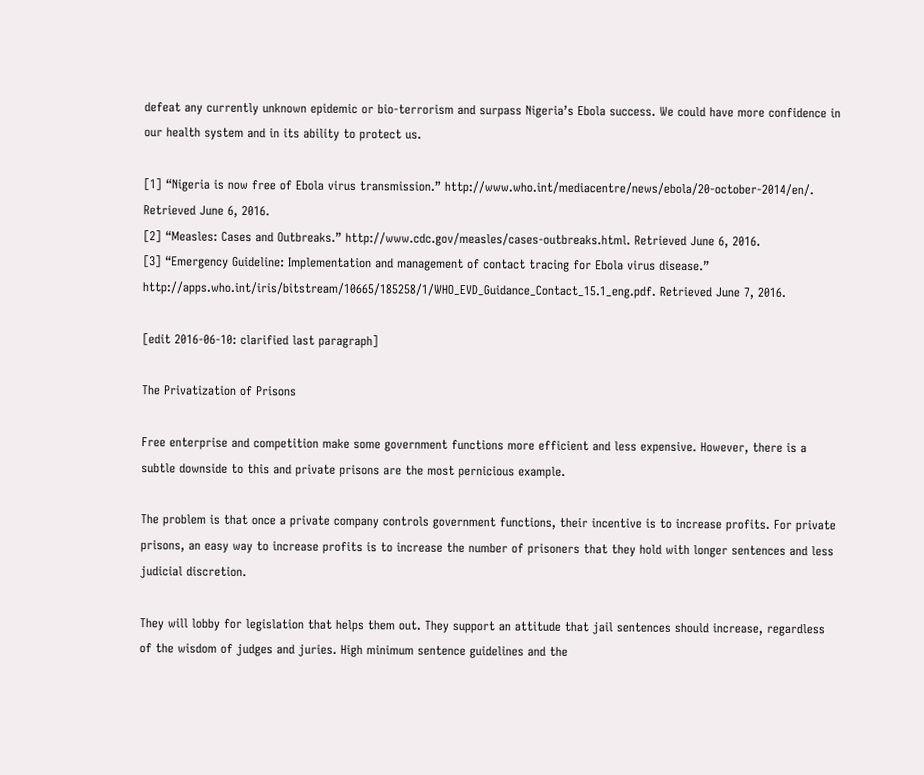defeat any currently unknown epidemic or bio-terrorism and surpass Nigeria’s Ebola success. We could have more confidence in our health system and in its ability to protect us.

[1] “Nigeria is now free of Ebola virus transmission.” http://www.who.int/mediacentre/news/ebola/20-october-2014/en/. Retrieved June 6, 2016.
[2] “Measles: Cases and Outbreaks.” http://www.cdc.gov/measles/cases-outbreaks.html. Retrieved June 6, 2016.
[3] “Emergency Guideline: Implementation and management of contact tracing for Ebola virus disease.” http://apps.who.int/iris/bitstream/10665/185258/1/WHO_EVD_Guidance_Contact_15.1_eng.pdf. Retrieved June 7, 2016.

[edit 2016-06-10: clarified last paragraph]

The Privatization of Prisons

Free enterprise and competition make some government functions more efficient and less expensive. However, there is a subtle downside to this and private prisons are the most pernicious example.

The problem is that once a private company controls government functions, their incentive is to increase profits. For private prisons, an easy way to increase profits is to increase the number of prisoners that they hold with longer sentences and less judicial discretion.

They will lobby for legislation that helps them out. They support an attitude that jail sentences should increase, regardless of the wisdom of judges and juries. High minimum sentence guidelines and the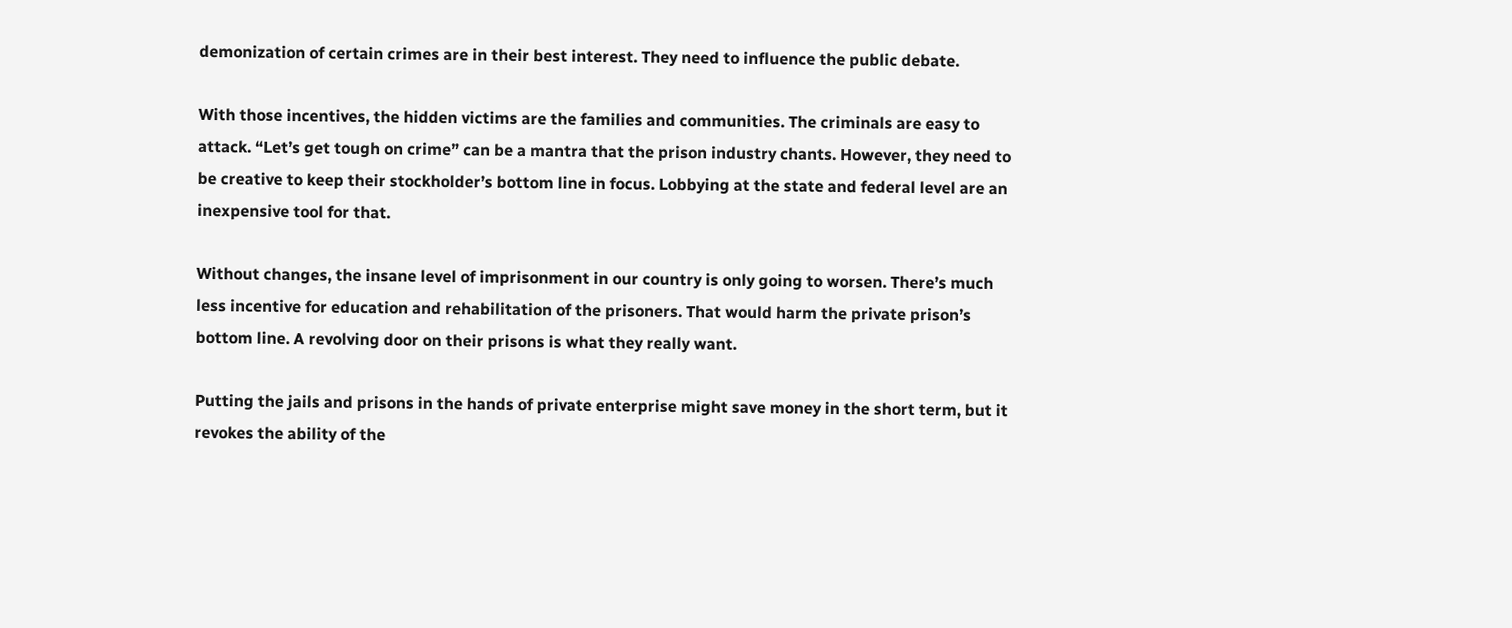demonization of certain crimes are in their best interest. They need to influence the public debate.

With those incentives, the hidden victims are the families and communities. The criminals are easy to attack. “Let’s get tough on crime” can be a mantra that the prison industry chants. However, they need to be creative to keep their stockholder’s bottom line in focus. Lobbying at the state and federal level are an inexpensive tool for that.

Without changes, the insane level of imprisonment in our country is only going to worsen. There’s much less incentive for education and rehabilitation of the prisoners. That would harm the private prison’s bottom line. A revolving door on their prisons is what they really want.

Putting the jails and prisons in the hands of private enterprise might save money in the short term, but it revokes the ability of the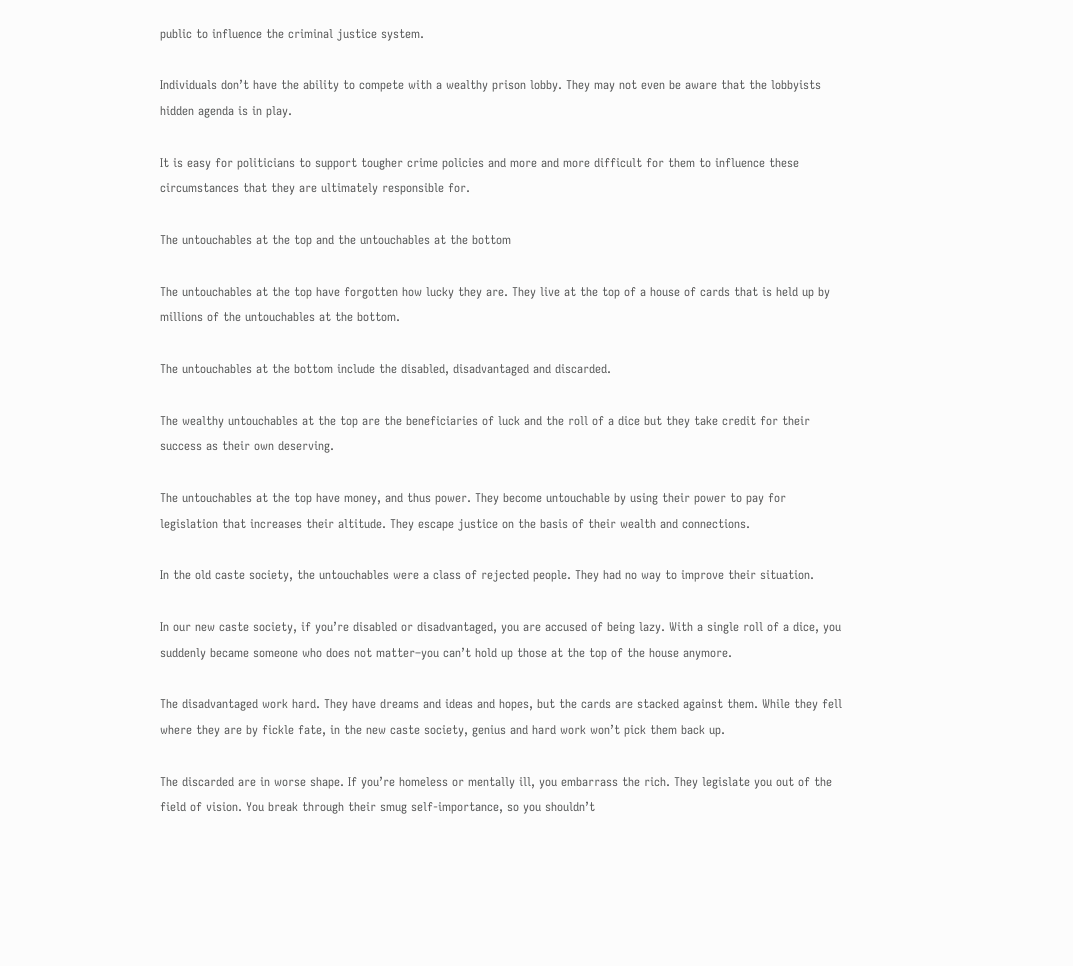public to influence the criminal justice system.

Individuals don’t have the ability to compete with a wealthy prison lobby. They may not even be aware that the lobbyists hidden agenda is in play.

It is easy for politicians to support tougher crime policies and more and more difficult for them to influence these circumstances that they are ultimately responsible for.

The untouchables at the top and the untouchables at the bottom

The untouchables at the top have forgotten how lucky they are. They live at the top of a house of cards that is held up by millions of the untouchables at the bottom.

The untouchables at the bottom include the disabled, disadvantaged and discarded.

The wealthy untouchables at the top are the beneficiaries of luck and the roll of a dice but they take credit for their success as their own deserving.

The untouchables at the top have money, and thus power. They become untouchable by using their power to pay for legislation that increases their altitude. They escape justice on the basis of their wealth and connections.

In the old caste society, the untouchables were a class of rejected people. They had no way to improve their situation.

In our new caste society, if you’re disabled or disadvantaged, you are accused of being lazy. With a single roll of a dice, you suddenly became someone who does not matter–you can’t hold up those at the top of the house anymore.

The disadvantaged work hard. They have dreams and ideas and hopes, but the cards are stacked against them. While they fell where they are by fickle fate, in the new caste society, genius and hard work won’t pick them back up.

The discarded are in worse shape. If you’re homeless or mentally ill, you embarrass the rich. They legislate you out of the field of vision. You break through their smug self-importance, so you shouldn’t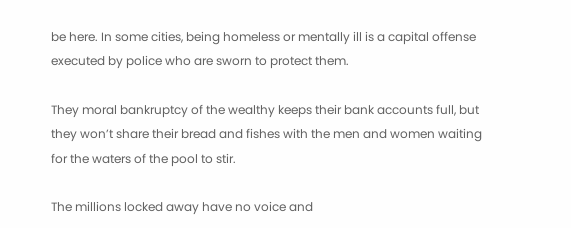be here. In some cities, being homeless or mentally ill is a capital offense executed by police who are sworn to protect them.

They moral bankruptcy of the wealthy keeps their bank accounts full, but they won’t share their bread and fishes with the men and women waiting for the waters of the pool to stir.

The millions locked away have no voice and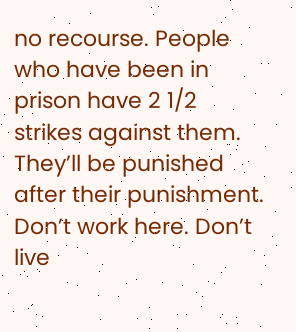no recourse. People who have been in prison have 2 1/2 strikes against them. They’ll be punished after their punishment. Don’t work here. Don’t live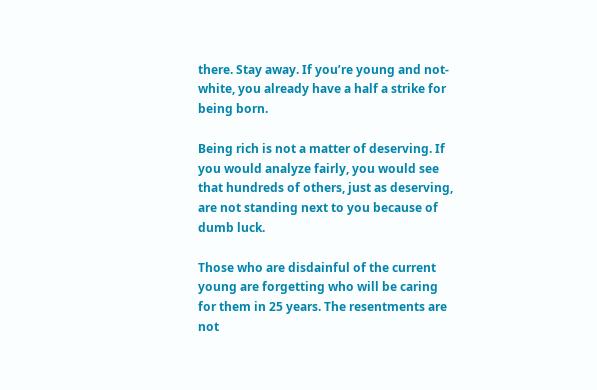there. Stay away. If you’re young and not-white, you already have a half a strike for being born.

Being rich is not a matter of deserving. If you would analyze fairly, you would see that hundreds of others, just as deserving, are not standing next to you because of dumb luck.

Those who are disdainful of the current young are forgetting who will be caring for them in 25 years. The resentments are not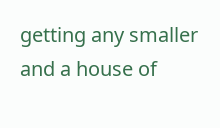getting any smaller and a house of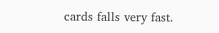cards falls very fast.